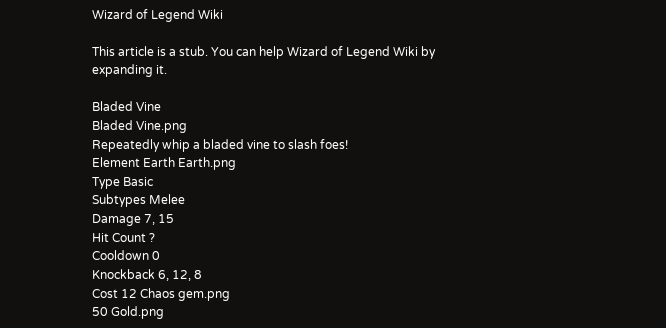Wizard of Legend Wiki

This article is a stub. You can help Wizard of Legend Wiki by expanding it.

Bladed Vine
Bladed Vine.png
Repeatedly whip a bladed vine to slash foes!
Element Earth Earth.png
Type Basic
Subtypes Melee
Damage 7, 15
Hit Count ?
Cooldown 0
Knockback 6, 12, 8
Cost 12 Chaos gem.png
50 Gold.png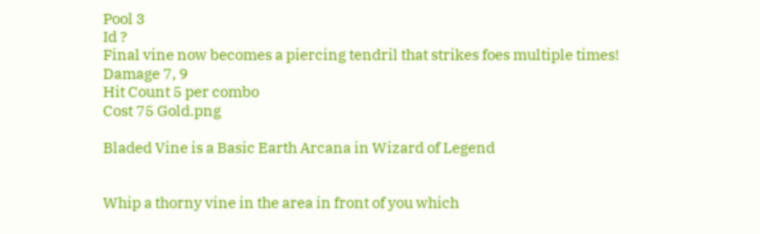Pool 3
Id ?
Final vine now becomes a piercing tendril that strikes foes multiple times!
Damage 7, 9
Hit Count 5 per combo
Cost 75 Gold.png

Bladed Vine is a Basic Earth Arcana in Wizard of Legend


Whip a thorny vine in the area in front of you which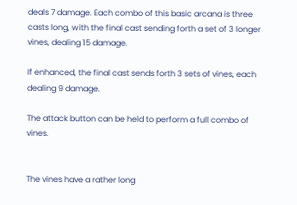deals 7 damage. Each combo of this basic arcana is three casts long, with the final cast sending forth a set of 3 longer vines, dealing 15 damage.

If enhanced, the final cast sends forth 3 sets of vines, each dealing 9 damage.

The attack button can be held to perform a full combo of vines.


The vines have a rather long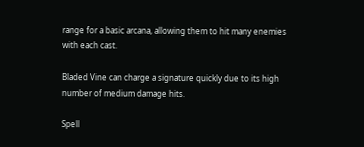range for a basic arcana, allowing them to hit many enemies with each cast.

Bladed Vine can charge a signature quickly due to its high number of medium damage hits.

Spell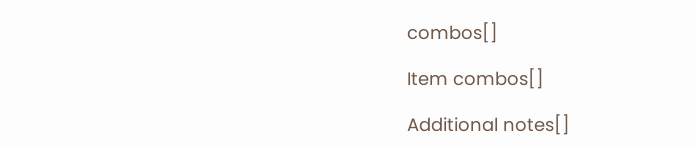combos[]

Item combos[]

Additional notes[]